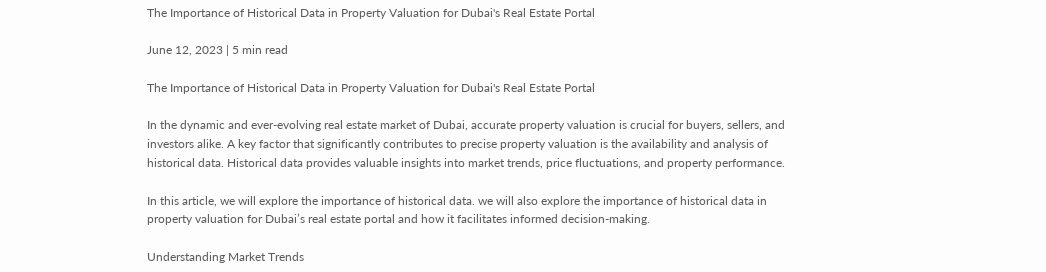The Importance of Historical Data in Property Valuation for Dubai's Real Estate Portal

June 12, 2023 | 5 min read

The Importance of Historical Data in Property Valuation for Dubai's Real Estate Portal

In the dynamic and ever-evolving real estate market of Dubai, accurate property valuation is crucial for buyers, sellers, and investors alike. A key factor that significantly contributes to precise property valuation is the availability and analysis of historical data. Historical data provides valuable insights into market trends, price fluctuations, and property performance.

In this article, we will explore the importance of historical data. we will also explore the importance of historical data in property valuation for Dubai’s real estate portal and how it facilitates informed decision-making.

Understanding Market Trends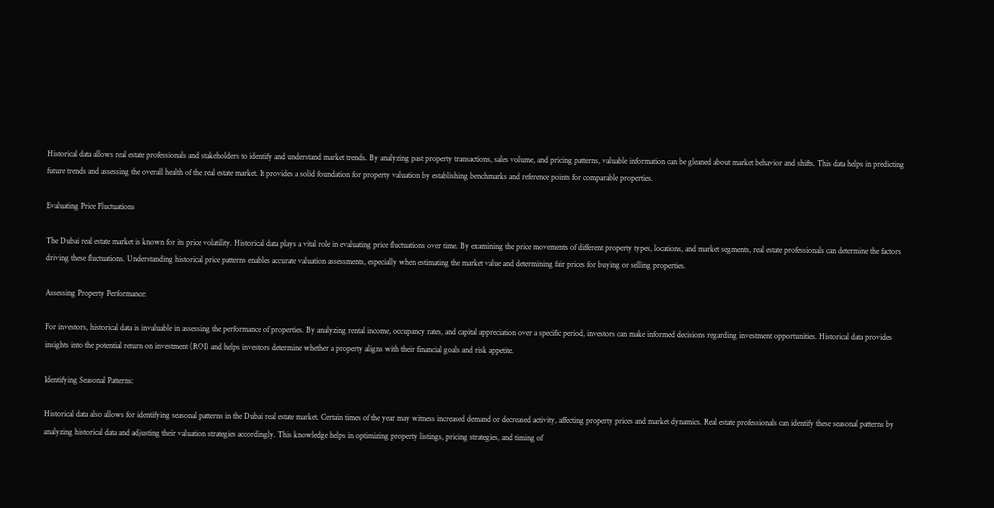Historical data allows real estate professionals and stakeholders to identify and understand market trends. By analyzing past property transactions, sales volume, and pricing patterns, valuable information can be gleaned about market behavior and shifts. This data helps in predicting future trends and assessing the overall health of the real estate market. It provides a solid foundation for property valuation by establishing benchmarks and reference points for comparable properties.

Evaluating Price Fluctuations

The Dubai real estate market is known for its price volatility. Historical data plays a vital role in evaluating price fluctuations over time. By examining the price movements of different property types, locations, and market segments, real estate professionals can determine the factors driving these fluctuations. Understanding historical price patterns enables accurate valuation assessments, especially when estimating the market value and determining fair prices for buying or selling properties.

Assessing Property Performance:

For investors, historical data is invaluable in assessing the performance of properties. By analyzing rental income, occupancy rates, and capital appreciation over a specific period, investors can make informed decisions regarding investment opportunities. Historical data provides insights into the potential return on investment (ROI) and helps investors determine whether a property aligns with their financial goals and risk appetite.

Identifying Seasonal Patterns:

Historical data also allows for identifying seasonal patterns in the Dubai real estate market. Certain times of the year may witness increased demand or decreased activity, affecting property prices and market dynamics. Real estate professionals can identify these seasonal patterns by analyzing historical data and adjusting their valuation strategies accordingly. This knowledge helps in optimizing property listings, pricing strategies, and timing of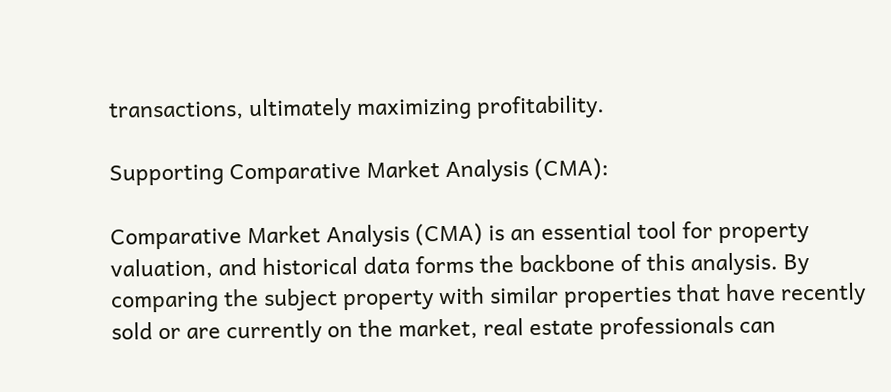transactions, ultimately maximizing profitability.

Supporting Comparative Market Analysis (CMA):

Comparative Market Analysis (CMA) is an essential tool for property valuation, and historical data forms the backbone of this analysis. By comparing the subject property with similar properties that have recently sold or are currently on the market, real estate professionals can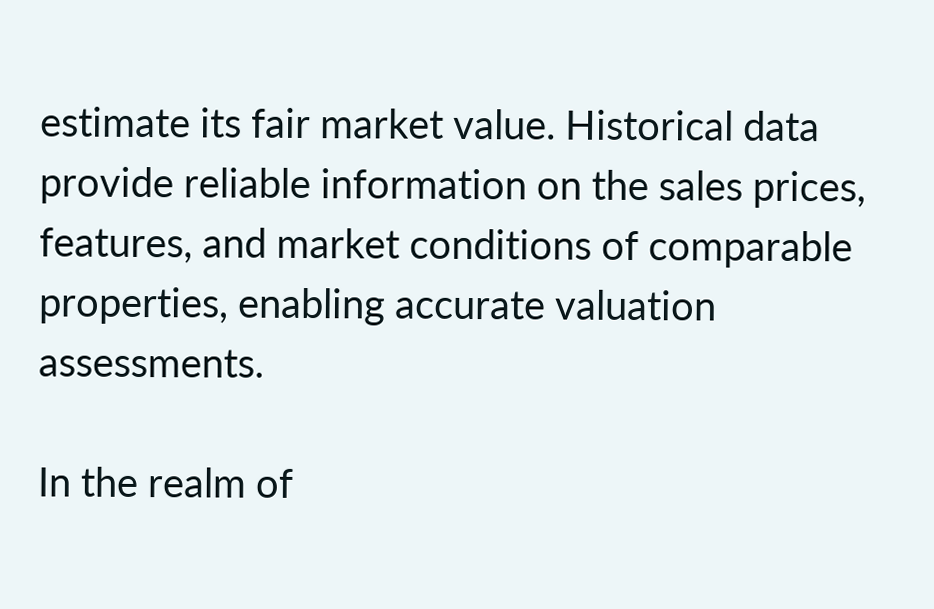estimate its fair market value. Historical data provide reliable information on the sales prices, features, and market conditions of comparable properties, enabling accurate valuation assessments.

In the realm of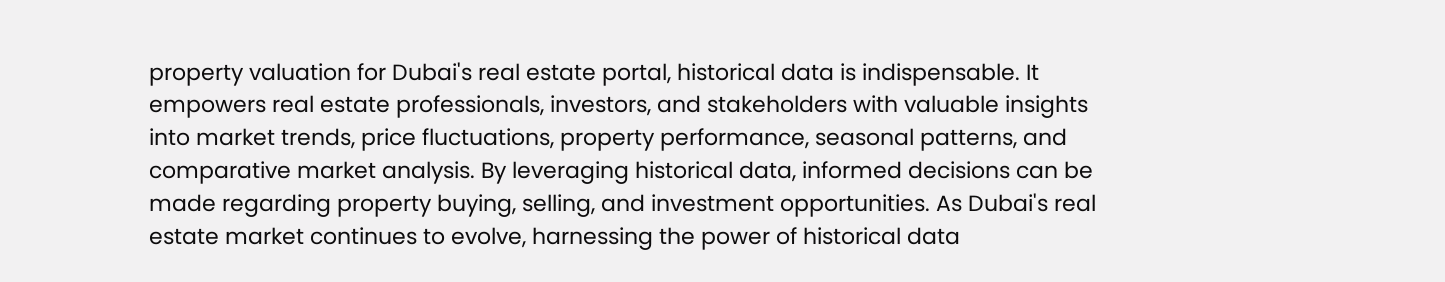property valuation for Dubai's real estate portal, historical data is indispensable. It empowers real estate professionals, investors, and stakeholders with valuable insights into market trends, price fluctuations, property performance, seasonal patterns, and comparative market analysis. By leveraging historical data, informed decisions can be made regarding property buying, selling, and investment opportunities. As Dubai's real estate market continues to evolve, harnessing the power of historical data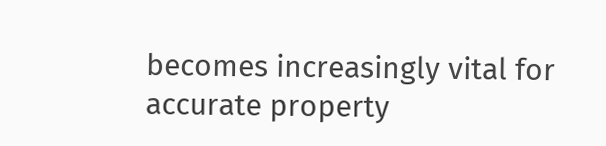becomes increasingly vital for accurate property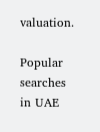valuation.

Popular searches in UAE